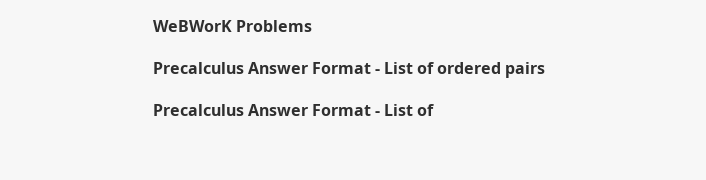WeBWorK Problems

Precalculus Answer Format - List of ordered pairs

Precalculus Answer Format - List of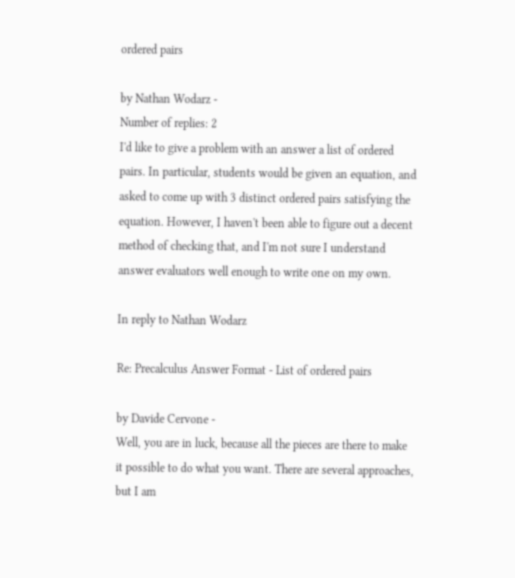ordered pairs

by Nathan Wodarz -
Number of replies: 2
I'd like to give a problem with an answer a list of ordered pairs. In particular, students would be given an equation, and asked to come up with 3 distinct ordered pairs satisfying the equation. However, I haven't been able to figure out a decent method of checking that, and I'm not sure I understand answer evaluators well enough to write one on my own.

In reply to Nathan Wodarz

Re: Precalculus Answer Format - List of ordered pairs

by Davide Cervone -
Well, you are in luck, because all the pieces are there to make it possible to do what you want. There are several approaches, but I am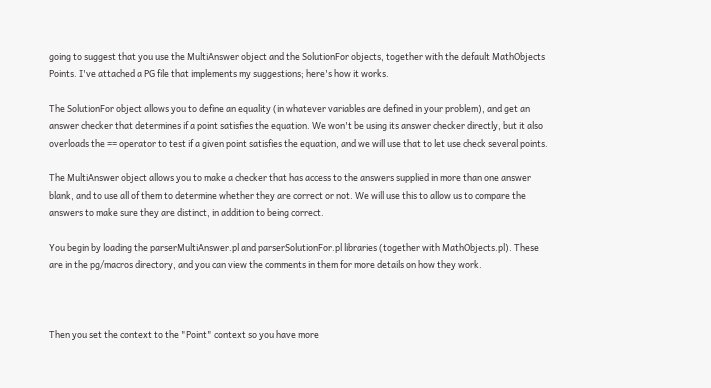going to suggest that you use the MultiAnswer object and the SolutionFor objects, together with the default MathObjects Points. I've attached a PG file that implements my suggestions; here's how it works.

The SolutionFor object allows you to define an equality (in whatever variables are defined in your problem), and get an answer checker that determines if a point satisfies the equation. We won't be using its answer checker directly, but it also overloads the == operator to test if a given point satisfies the equation, and we will use that to let use check several points.

The MultiAnswer object allows you to make a checker that has access to the answers supplied in more than one answer blank, and to use all of them to determine whether they are correct or not. We will use this to allow us to compare the answers to make sure they are distinct, in addition to being correct.

You begin by loading the parserMultiAnswer.pl and parserSolutionFor.pl libraries (together with MathObjects.pl). These are in the pg/macros directory, and you can view the comments in them for more details on how they work.



Then you set the context to the "Point" context so you have more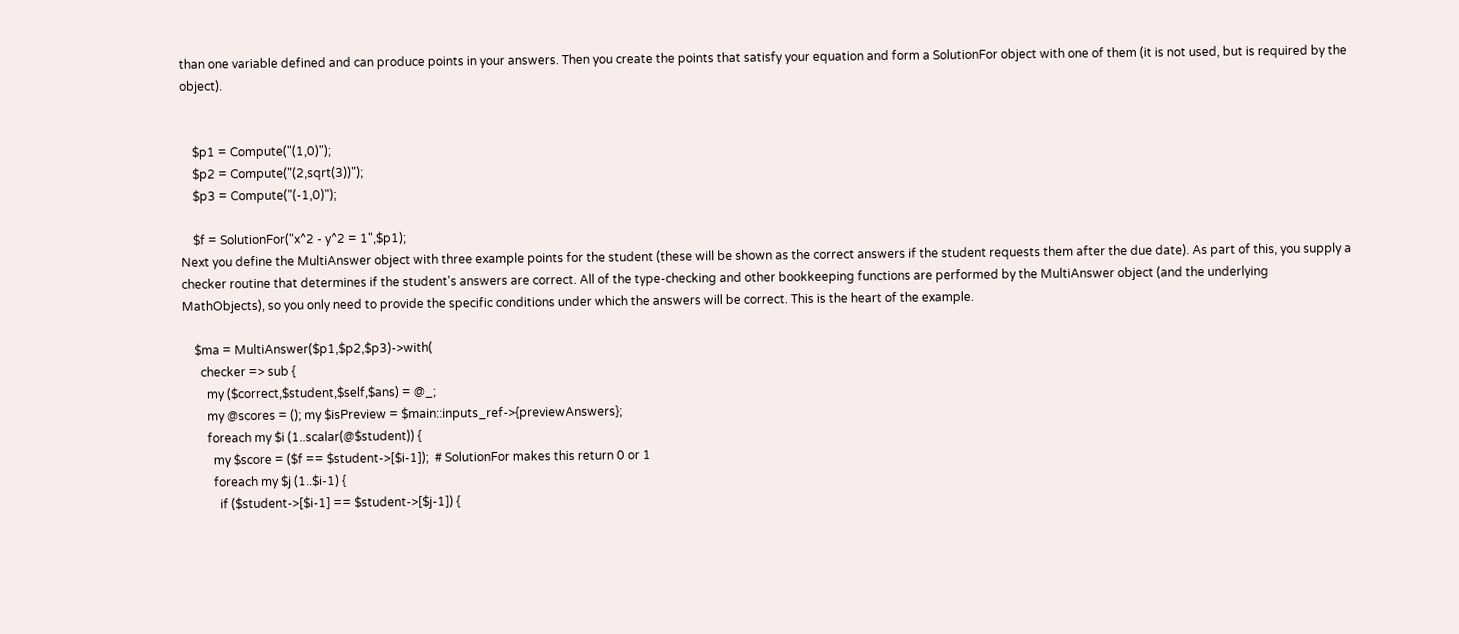than one variable defined and can produce points in your answers. Then you create the points that satisfy your equation and form a SolutionFor object with one of them (it is not used, but is required by the object).


    $p1 = Compute("(1,0)");
    $p2 = Compute("(2,sqrt(3))");
    $p3 = Compute("(-1,0)");

    $f = SolutionFor("x^2 - y^2 = 1",$p1);
Next you define the MultiAnswer object with three example points for the student (these will be shown as the correct answers if the student requests them after the due date). As part of this, you supply a checker routine that determines if the student's answers are correct. All of the type-checking and other bookkeeping functions are performed by the MultiAnswer object (and the underlying MathObjects), so you only need to provide the specific conditions under which the answers will be correct. This is the heart of the example.

    $ma = MultiAnswer($p1,$p2,$p3)->with(
      checker => sub {
        my ($correct,$student,$self,$ans) = @_;
        my @scores = (); my $isPreview = $main::inputs_ref->{previewAnswers};
        foreach my $i (1..scalar(@$student)) {
          my $score = ($f == $student->[$i-1]);  # SolutionFor makes this return 0 or 1
          foreach my $j (1..$i-1) {
            if ($student->[$i-1] == $student->[$j-1]) {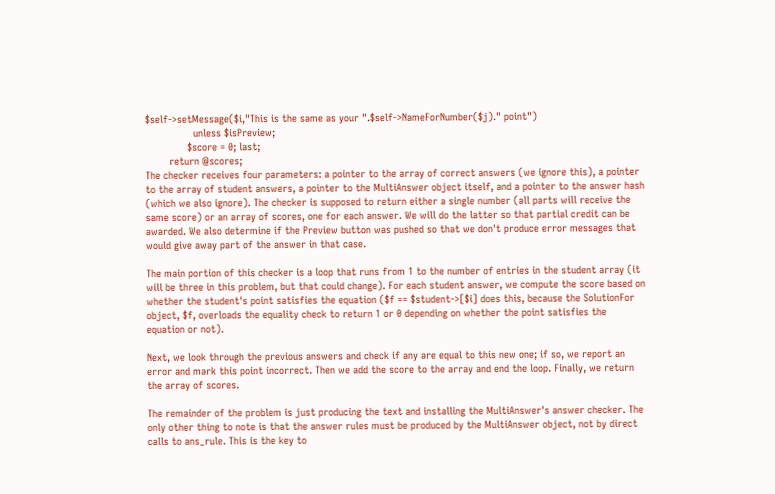$self->setMessage($i,"This is the same as your ".$self->NameForNumber($j)." point")
                unless $isPreview;
              $score = 0; last;
        return @scores;
The checker receives four parameters: a pointer to the array of correct answers (we ignore this), a pointer to the array of student answers, a pointer to the MultiAnswer object itself, and a pointer to the answer hash (which we also ignore). The checker is supposed to return either a single number (all parts will receive the same score) or an array of scores, one for each answer. We will do the latter so that partial credit can be awarded. We also determine if the Preview button was pushed so that we don't produce error messages that would give away part of the answer in that case.

The main portion of this checker is a loop that runs from 1 to the number of entries in the student array (it will be three in this problem, but that could change). For each student answer, we compute the score based on whether the student's point satisfies the equation ($f == $student->[$i] does this, because the SolutionFor object, $f, overloads the equality check to return 1 or 0 depending on whether the point satisfies the equation or not).

Next, we look through the previous answers and check if any are equal to this new one; if so, we report an error and mark this point incorrect. Then we add the score to the array and end the loop. Finally, we return the array of scores.

The remainder of the problem is just producing the text and installing the MultiAnswer's answer checker. The only other thing to note is that the answer rules must be produced by the MultiAnswer object, not by direct calls to ans_rule. This is the key to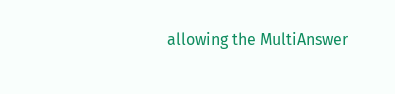allowing the MultiAnswer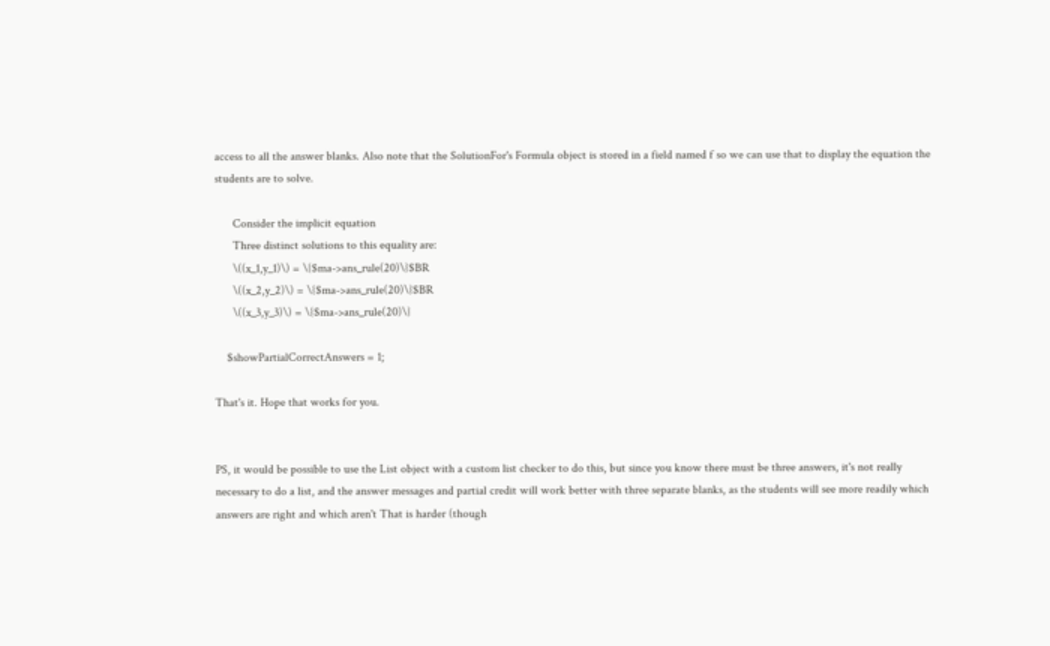access to all the answer blanks. Also note that the SolutionFor's Formula object is stored in a field named f so we can use that to display the equation the students are to solve.

      Consider the implicit equation
      Three distinct solutions to this equality are:
      \((x_1,y_1)\) = \{$ma->ans_rule(20)\}$BR
      \((x_2,y_2)\) = \{$ma->ans_rule(20)\}$BR
      \((x_3,y_3)\) = \{$ma->ans_rule(20)\}

    $showPartialCorrectAnswers = 1;

That's it. Hope that works for you.


PS, it would be possible to use the List object with a custom list checker to do this, but since you know there must be three answers, it's not really necessary to do a list, and the answer messages and partial credit will work better with three separate blanks, as the students will see more readily which answers are right and which aren't That is harder (though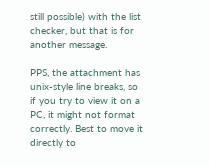still possible) with the list checker, but that is for another message.

PPS, the attachment has unix-style line breaks, so if you try to view it on a PC, it might not format correctly. Best to move it directly to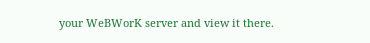your WeBWorK server and view it there.